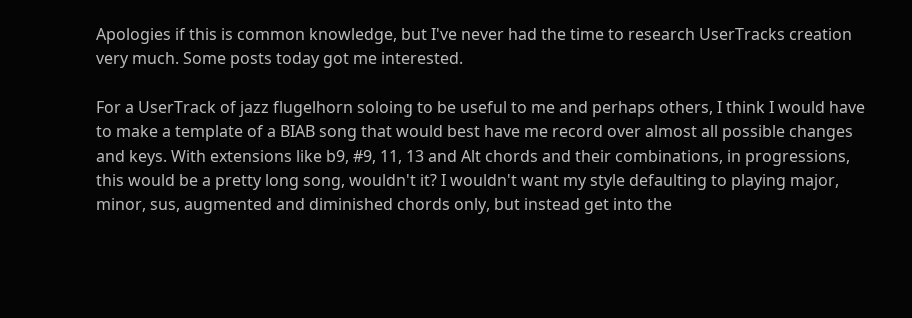Apologies if this is common knowledge, but I've never had the time to research UserTracks creation very much. Some posts today got me interested.

For a UserTrack of jazz flugelhorn soloing to be useful to me and perhaps others, I think I would have to make a template of a BIAB song that would best have me record over almost all possible changes and keys. With extensions like b9, #9, 11, 13 and Alt chords and their combinations, in progressions, this would be a pretty long song, wouldn't it? I wouldn't want my style defaulting to playing major, minor, sus, augmented and diminished chords only, but instead get into the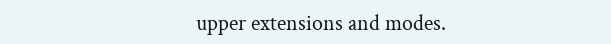upper extensions and modes.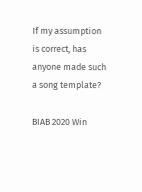If my assumption is correct, has anyone made such a song template?

BIAB 2020 Win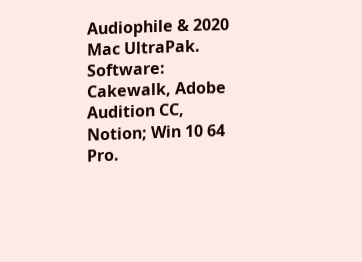Audiophile & 2020 Mac UltraPak. Software: Cakewalk, Adobe Audition CC, Notion; Win 10 64 Pro.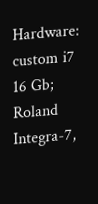Hardware: custom i7 16 Gb; Roland Integra-7,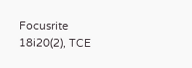Focusrite 18i20(2), TCE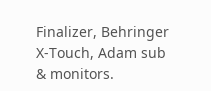Finalizer, Behringer X-Touch, Adam sub & monitors.